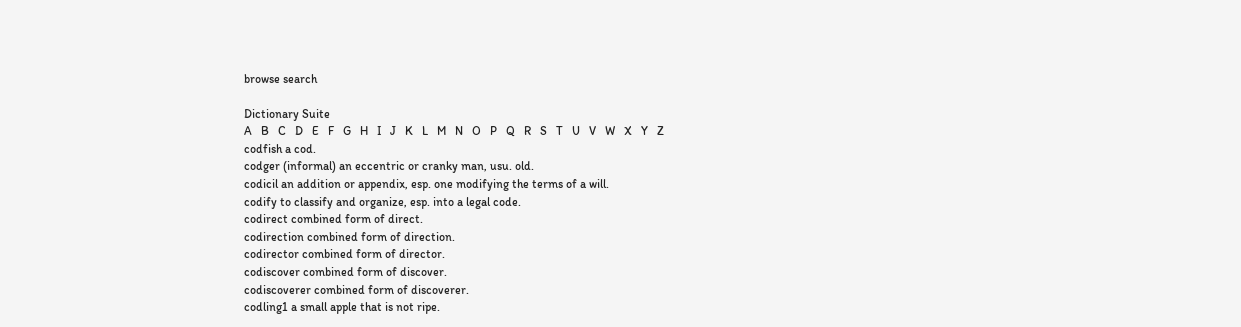browse search

Dictionary Suite
A   B   C   D   E   F   G   H   I   J   K   L   M   N   O   P   Q   R   S   T   U   V   W   X   Y   Z
codfish a cod.
codger (informal) an eccentric or cranky man, usu. old.
codicil an addition or appendix, esp. one modifying the terms of a will.
codify to classify and organize, esp. into a legal code.
codirect combined form of direct.
codirection combined form of direction.
codirector combined form of director.
codiscover combined form of discover.
codiscoverer combined form of discoverer.
codling1 a small apple that is not ripe.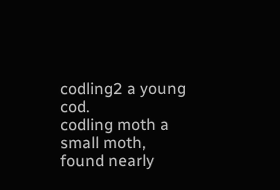codling2 a young cod.
codling moth a small moth, found nearly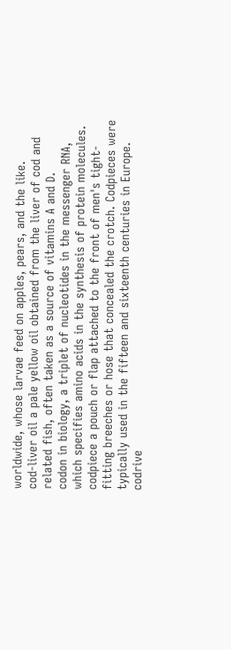worldwide, whose larvae feed on apples, pears, and the like.
cod-liver oil a pale yellow oil obtained from the liver of cod and related fish, often taken as a source of vitamins A and D.
codon in biology, a triplet of nucleotides in the messenger RNA, which specifies amino acids in the synthesis of protein molecules.
codpiece a pouch or flap attached to the front of men's tight-fitting breeches or hose that concealed the crotch. Codpieces were typically used in the fifteen and sixteenth centuries in Europe.
codrive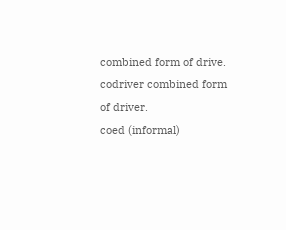combined form of drive.
codriver combined form of driver.
coed (informal)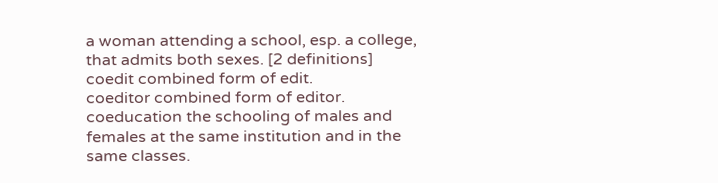a woman attending a school, esp. a college, that admits both sexes. [2 definitions]
coedit combined form of edit.
coeditor combined form of editor.
coeducation the schooling of males and females at the same institution and in the same classes.